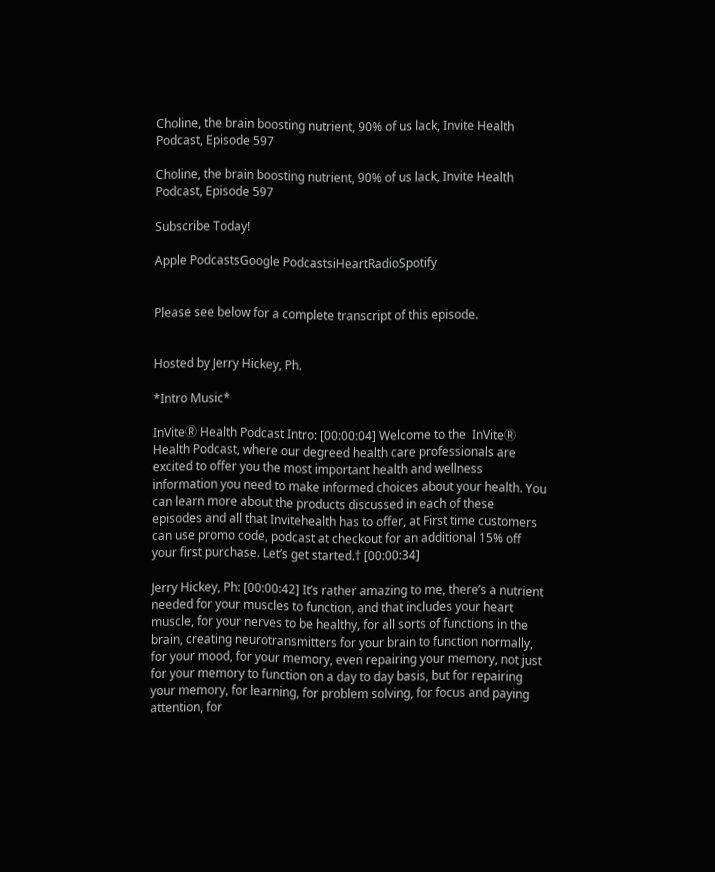Choline, the brain boosting nutrient, 90% of us lack, Invite Health Podcast, Episode 597

Choline, the brain boosting nutrient, 90% of us lack, Invite Health Podcast, Episode 597

Subscribe Today!

Apple PodcastsGoogle PodcastsiHeartRadioSpotify


Please see below for a complete transcript of this episode.


Hosted by Jerry Hickey, Ph.

*Intro Music*

InViteⓇ Health Podcast Intro: [00:00:04] Welcome to the  InViteⓇ Health Podcast, where our degreed health care professionals are excited to offer you the most important health and wellness information you need to make informed choices about your health. You can learn more about the products discussed in each of these episodes and all that Invitehealth has to offer, at First time customers can use promo code, podcast at checkout for an additional 15% off your first purchase. Let’s get started.† [00:00:34]

Jerry Hickey, Ph: [00:00:42] It’s rather amazing to me, there’s a nutrient needed for your muscles to function, and that includes your heart muscle, for your nerves to be healthy, for all sorts of functions in the brain, creating neurotransmitters for your brain to function normally, for your mood, for your memory, even repairing your memory, not just for your memory to function on a day to day basis, but for repairing your memory, for learning, for problem solving, for focus and paying attention, for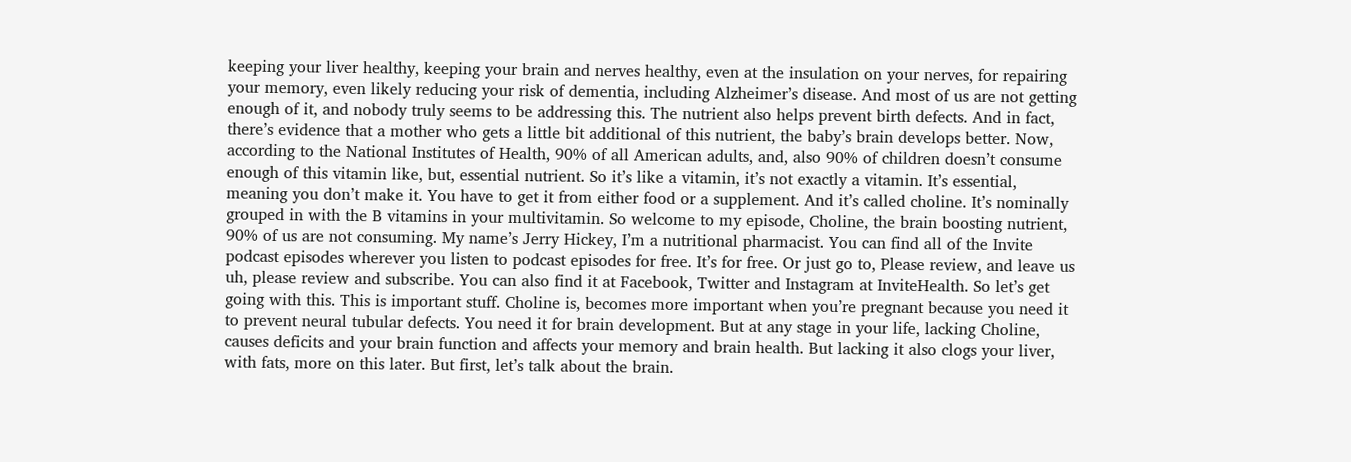keeping your liver healthy, keeping your brain and nerves healthy, even at the insulation on your nerves, for repairing your memory, even likely reducing your risk of dementia, including Alzheimer’s disease. And most of us are not getting enough of it, and nobody truly seems to be addressing this. The nutrient also helps prevent birth defects. And in fact, there’s evidence that a mother who gets a little bit additional of this nutrient, the baby’s brain develops better. Now, according to the National Institutes of Health, 90% of all American adults, and, also 90% of children doesn’t consume enough of this vitamin like, but, essential nutrient. So it’s like a vitamin, it’s not exactly a vitamin. It’s essential, meaning you don’t make it. You have to get it from either food or a supplement. And it’s called choline. It’s nominally grouped in with the B vitamins in your multivitamin. So welcome to my episode, Choline, the brain boosting nutrient, 90% of us are not consuming. My name’s Jerry Hickey, I’m a nutritional pharmacist. You can find all of the Invite podcast episodes wherever you listen to podcast episodes for free. It’s for free. Or just go to, Please review, and leave us uh, please review and subscribe. You can also find it at Facebook, Twitter and Instagram at InviteHealth. So let’s get going with this. This is important stuff. Choline is, becomes more important when you’re pregnant because you need it to prevent neural tubular defects. You need it for brain development. But at any stage in your life, lacking Choline, causes deficits and your brain function and affects your memory and brain health. But lacking it also clogs your liver, with fats, more on this later. But first, let’s talk about the brain.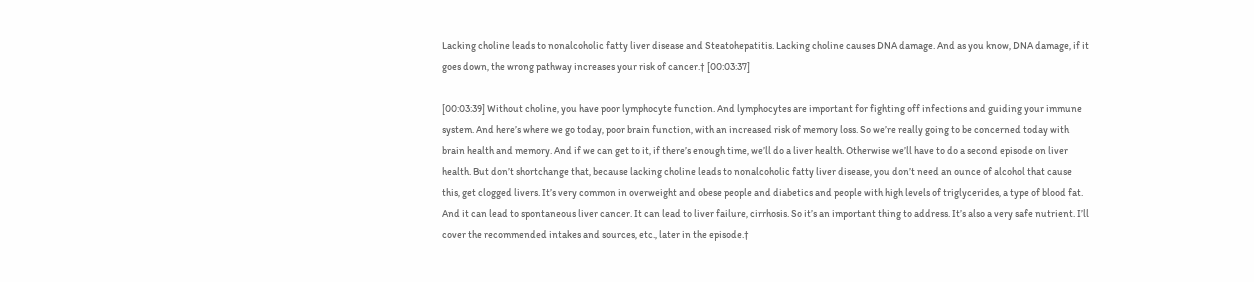Lacking choline leads to nonalcoholic fatty liver disease and Steatohepatitis. Lacking choline causes DNA damage. And as you know, DNA damage, if it goes down, the wrong pathway increases your risk of cancer.† [00:03:37]

[00:03:39] Without choline, you have poor lymphocyte function. And lymphocytes are important for fighting off infections and guiding your immune system. And here’s where we go today, poor brain function, with an increased risk of memory loss. So we’re really going to be concerned today with brain health and memory. And if we can get to it, if there’s enough time, we’ll do a liver health. Otherwise we’ll have to do a second episode on liver health. But don’t shortchange that, because lacking choline leads to nonalcoholic fatty liver disease, you don’t need an ounce of alcohol that cause this, get clogged livers. It’s very common in overweight and obese people and diabetics and people with high levels of triglycerides, a type of blood fat. And it can lead to spontaneous liver cancer. It can lead to liver failure, cirrhosis. So it’s an important thing to address. It’s also a very safe nutrient. I’ll cover the recommended intakes and sources, etc., later in the episode.†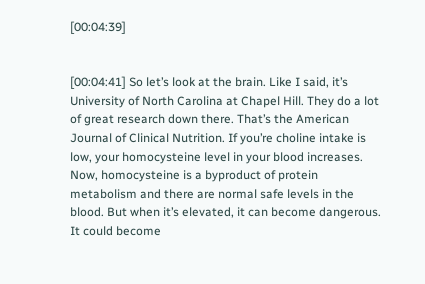[00:04:39]


[00:04:41] So let’s look at the brain. Like I said, it’s University of North Carolina at Chapel Hill. They do a lot of great research down there. That’s the American Journal of Clinical Nutrition. If you’re choline intake is low, your homocysteine level in your blood increases. Now, homocysteine is a byproduct of protein metabolism and there are normal safe levels in the blood. But when it’s elevated, it can become dangerous. It could become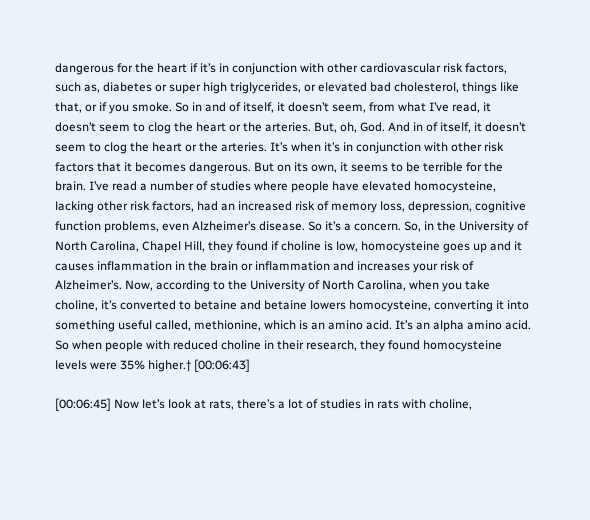dangerous for the heart if it’s in conjunction with other cardiovascular risk factors, such as, diabetes or super high triglycerides, or elevated bad cholesterol, things like that, or if you smoke. So in and of itself, it doesn’t seem, from what I’ve read, it doesn’t seem to clog the heart or the arteries. But, oh, God. And in of itself, it doesn’t seem to clog the heart or the arteries. It’s when it’s in conjunction with other risk factors that it becomes dangerous. But on its own, it seems to be terrible for the brain. I’ve read a number of studies where people have elevated homocysteine, lacking other risk factors, had an increased risk of memory loss, depression, cognitive function problems, even Alzheimer’s disease. So it’s a concern. So, in the University of North Carolina, Chapel Hill, they found if choline is low, homocysteine goes up and it causes inflammation in the brain or inflammation and increases your risk of Alzheimer’s. Now, according to the University of North Carolina, when you take choline, it’s converted to betaine and betaine lowers homocysteine, converting it into something useful called, methionine, which is an amino acid. It’s an alpha amino acid. So when people with reduced choline in their research, they found homocysteine levels were 35% higher.† [00:06:43]

[00:06:45] Now let’s look at rats, there’s a lot of studies in rats with choline,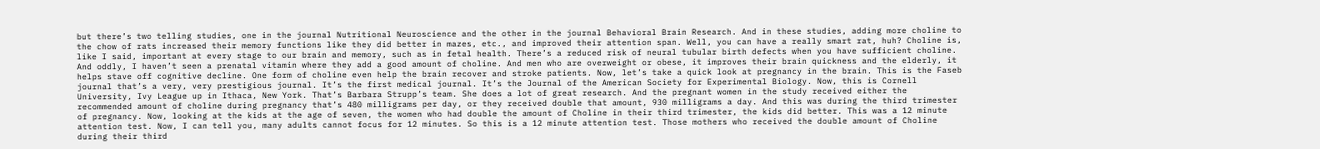but there’s two telling studies, one in the journal Nutritional Neuroscience and the other in the journal Behavioral Brain Research. And in these studies, adding more choline to the chow of rats increased their memory functions like they did better in mazes, etc., and improved their attention span. Well, you can have a really smart rat, huh? Choline is, like I said, important at every stage to our brain and memory, such as in fetal health. There’s a reduced risk of neural tubular birth defects when you have sufficient choline. And oddly, I haven’t seen a prenatal vitamin where they add a good amount of choline. And men who are overweight or obese, it improves their brain quickness and the elderly, it helps stave off cognitive decline. One form of choline even help the brain recover and stroke patients. Now, let’s take a quick look at pregnancy in the brain. This is the Faseb journal that’s a very, very prestigious journal. It’s the first medical journal. It’s the Journal of the American Society for Experimental Biology. Now, this is Cornell University, Ivy League up in Ithaca, New York. That’s Barbara Strupp’s team. She does a lot of great research. And the pregnant women in the study received either the recommended amount of choline during pregnancy that’s 480 milligrams per day, or they received double that amount, 930 milligrams a day. And this was during the third trimester of pregnancy. Now, looking at the kids at the age of seven, the women who had double the amount of Choline in their third trimester, the kids did better. This was a 12 minute attention test. Now, I can tell you, many adults cannot focus for 12 minutes. So this is a 12 minute attention test. Those mothers who received the double amount of Choline during their third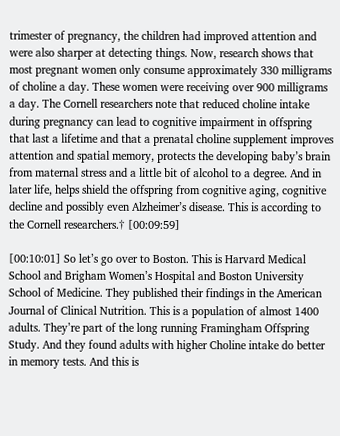trimester of pregnancy, the children had improved attention and were also sharper at detecting things. Now, research shows that most pregnant women only consume approximately 330 milligrams of choline a day. These women were receiving over 900 milligrams a day. The Cornell researchers note that reduced choline intake during pregnancy can lead to cognitive impairment in offspring that last a lifetime and that a prenatal choline supplement improves attention and spatial memory, protects the developing baby’s brain from maternal stress and a little bit of alcohol to a degree. And in later life, helps shield the offspring from cognitive aging, cognitive decline and possibly even Alzheimer’s disease. This is according to the Cornell researchers.† [00:09:59]

[00:10:01] So let’s go over to Boston. This is Harvard Medical School and Brigham Women’s Hospital and Boston University School of Medicine. They published their findings in the American Journal of Clinical Nutrition. This is a population of almost 1400 adults. They’re part of the long running Framingham Offspring Study. And they found adults with higher Choline intake do better in memory tests. And this is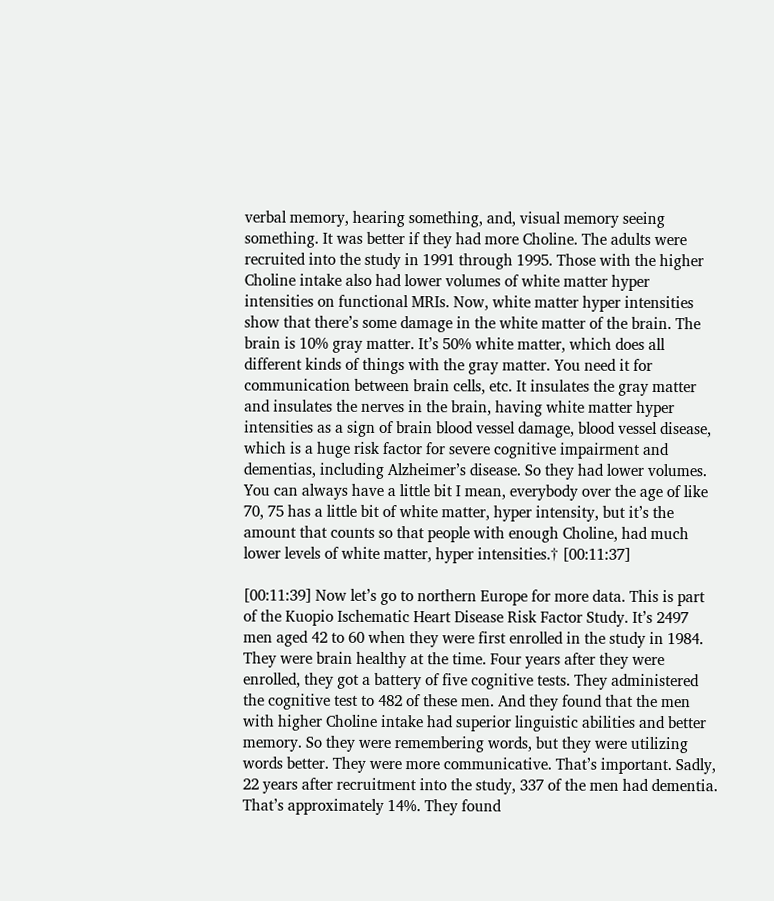verbal memory, hearing something, and, visual memory seeing something. It was better if they had more Choline. The adults were recruited into the study in 1991 through 1995. Those with the higher Choline intake also had lower volumes of white matter hyper intensities on functional MRIs. Now, white matter hyper intensities show that there’s some damage in the white matter of the brain. The brain is 10% gray matter. It’s 50% white matter, which does all different kinds of things with the gray matter. You need it for communication between brain cells, etc. It insulates the gray matter and insulates the nerves in the brain, having white matter hyper intensities as a sign of brain blood vessel damage, blood vessel disease, which is a huge risk factor for severe cognitive impairment and dementias, including Alzheimer’s disease. So they had lower volumes. You can always have a little bit I mean, everybody over the age of like 70, 75 has a little bit of white matter, hyper intensity, but it’s the amount that counts so that people with enough Choline, had much lower levels of white matter, hyper intensities.† [00:11:37]

[00:11:39] Now let’s go to northern Europe for more data. This is part of the Kuopio Ischematic Heart Disease Risk Factor Study. It’s 2497 men aged 42 to 60 when they were first enrolled in the study in 1984. They were brain healthy at the time. Four years after they were enrolled, they got a battery of five cognitive tests. They administered the cognitive test to 482 of these men. And they found that the men with higher Choline intake had superior linguistic abilities and better memory. So they were remembering words, but they were utilizing words better. They were more communicative. That’s important. Sadly, 22 years after recruitment into the study, 337 of the men had dementia. That’s approximately 14%. They found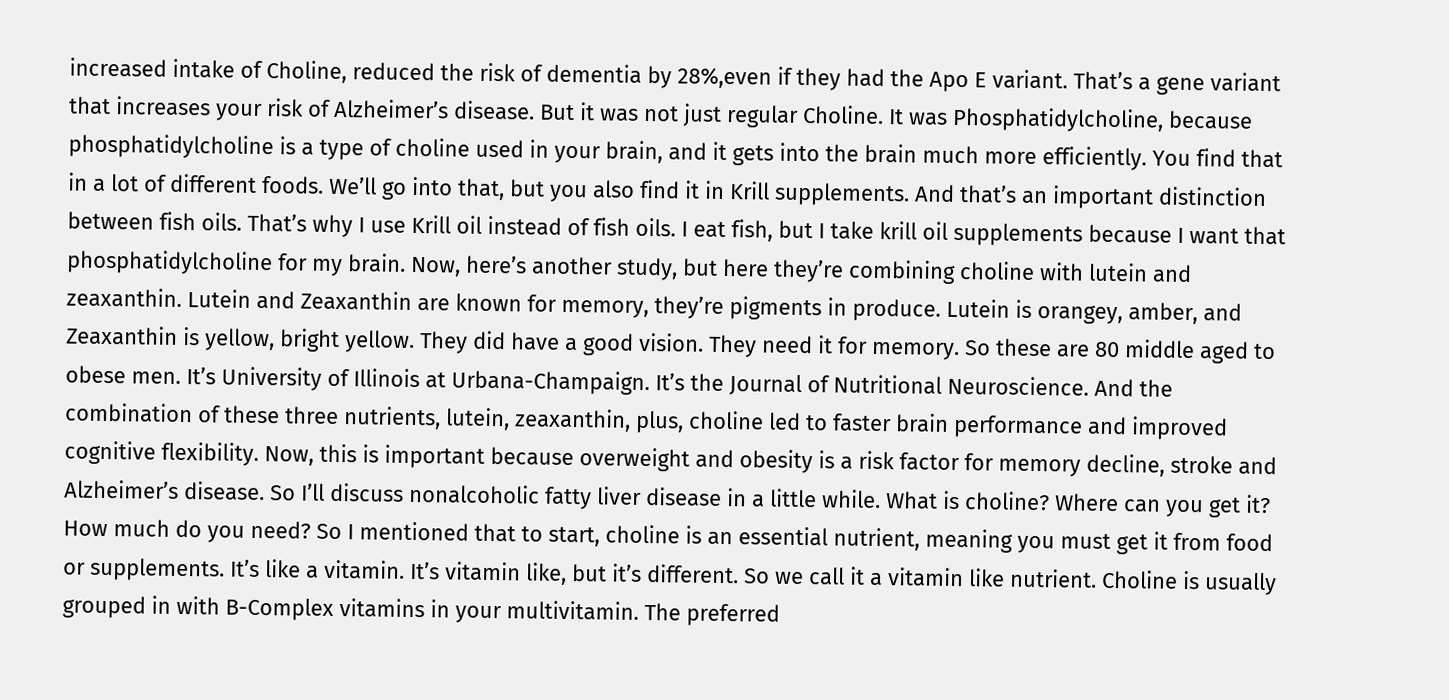increased intake of Choline, reduced the risk of dementia by 28%,even if they had the Apo E variant. That’s a gene variant that increases your risk of Alzheimer’s disease. But it was not just regular Choline. It was Phosphatidylcholine, because phosphatidylcholine is a type of choline used in your brain, and it gets into the brain much more efficiently. You find that in a lot of different foods. We’ll go into that, but you also find it in Krill supplements. And that’s an important distinction between fish oils. That’s why I use Krill oil instead of fish oils. I eat fish, but I take krill oil supplements because I want that phosphatidylcholine for my brain. Now, here’s another study, but here they’re combining choline with lutein and zeaxanthin. Lutein and Zeaxanthin are known for memory, they’re pigments in produce. Lutein is orangey, amber, and Zeaxanthin is yellow, bright yellow. They did have a good vision. They need it for memory. So these are 80 middle aged to obese men. It’s University of Illinois at Urbana-Champaign. It’s the Journal of Nutritional Neuroscience. And the combination of these three nutrients, lutein, zeaxanthin, plus, choline led to faster brain performance and improved cognitive flexibility. Now, this is important because overweight and obesity is a risk factor for memory decline, stroke and Alzheimer’s disease. So I’ll discuss nonalcoholic fatty liver disease in a little while. What is choline? Where can you get it? How much do you need? So I mentioned that to start, choline is an essential nutrient, meaning you must get it from food or supplements. It’s like a vitamin. It’s vitamin like, but it’s different. So we call it a vitamin like nutrient. Choline is usually grouped in with B-Complex vitamins in your multivitamin. The preferred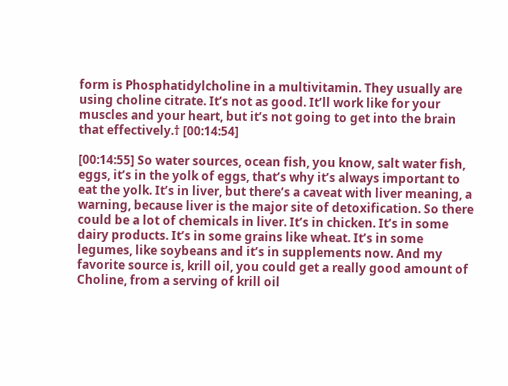form is Phosphatidylcholine in a multivitamin. They usually are using choline citrate. It’s not as good. It’ll work like for your muscles and your heart, but it’s not going to get into the brain that effectively.† [00:14:54]

[00:14:55] So water sources, ocean fish, you know, salt water fish, eggs, it’s in the yolk of eggs, that’s why it’s always important to eat the yolk. It’s in liver, but there’s a caveat with liver meaning, a warning, because liver is the major site of detoxification. So there could be a lot of chemicals in liver. It’s in chicken. It’s in some dairy products. It’s in some grains like wheat. It’s in some legumes, like soybeans and it’s in supplements now. And my favorite source is, krill oil, you could get a really good amount of Choline, from a serving of krill oil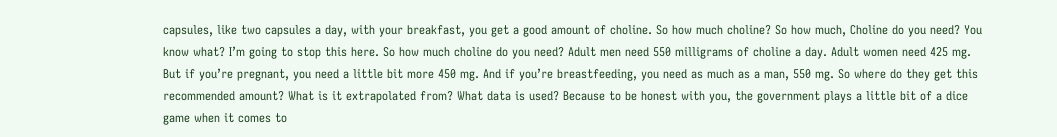capsules, like two capsules a day, with your breakfast, you get a good amount of choline. So how much choline? So how much, Choline do you need? You know what? I’m going to stop this here. So how much choline do you need? Adult men need 550 milligrams of choline a day. Adult women need 425 mg. But if you’re pregnant, you need a little bit more 450 mg. And if you’re breastfeeding, you need as much as a man, 550 mg. So where do they get this recommended amount? What is it extrapolated from? What data is used? Because to be honest with you, the government plays a little bit of a dice game when it comes to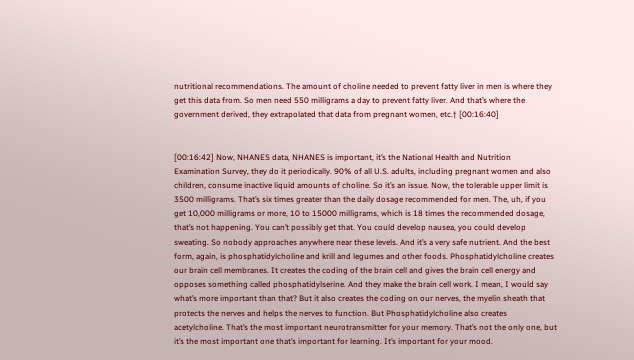nutritional recommendations. The amount of choline needed to prevent fatty liver in men is where they get this data from. So men need 550 milligrams a day to prevent fatty liver. And that’s where the government derived, they extrapolated that data from pregnant women, etc.† [00:16:40]


[00:16:42] Now, NHANES data, NHANES is important, it’s the National Health and Nutrition Examination Survey, they do it periodically. 90% of all U.S. adults, including pregnant women and also children, consume inactive liquid amounts of choline. So it’s an issue. Now, the tolerable upper limit is 3500 milligrams. That’s six times greater than the daily dosage recommended for men. The, uh, if you get 10,000 milligrams or more, 10 to 15000 milligrams, which is 18 times the recommended dosage, that’s not happening. You can’t possibly get that. You could develop nausea, you could develop sweating. So nobody approaches anywhere near these levels. And it’s a very safe nutrient. And the best form, again, is phosphatidylcholine and krill and legumes and other foods. Phosphatidylcholine creates our brain cell membranes. It creates the coding of the brain cell and gives the brain cell energy and opposes something called phosphatidylserine. And they make the brain cell work. I mean, I would say what’s more important than that? But it also creates the coding on our nerves, the myelin sheath that protects the nerves and helps the nerves to function. But Phosphatidylcholine also creates acetylcholine. That’s the most important neurotransmitter for your memory. That’s not the only one, but it’s the most important one that’s important for learning. It’s important for your mood.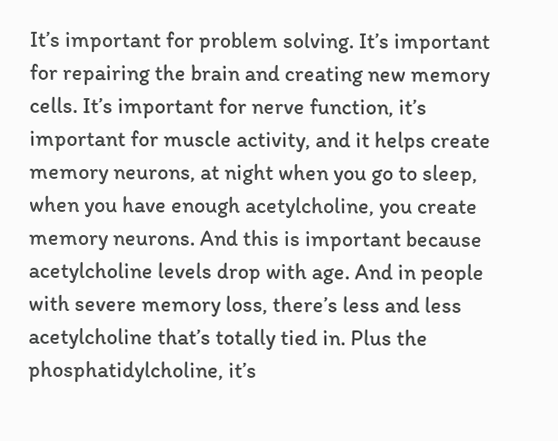It’s important for problem solving. It’s important for repairing the brain and creating new memory cells. It’s important for nerve function, it’s important for muscle activity, and it helps create memory neurons, at night when you go to sleep, when you have enough acetylcholine, you create memory neurons. And this is important because acetylcholine levels drop with age. And in people with severe memory loss, there’s less and less acetylcholine that’s totally tied in. Plus the phosphatidylcholine, it’s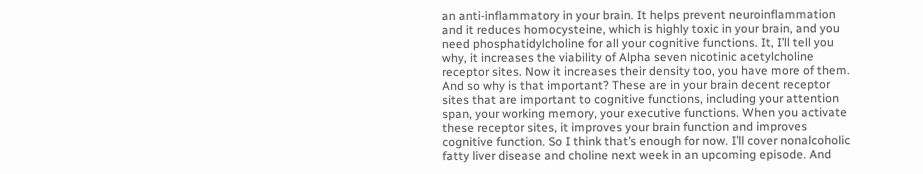an anti-inflammatory in your brain. It helps prevent neuroinflammation and it reduces homocysteine, which is highly toxic in your brain, and you need phosphatidylcholine for all your cognitive functions. It, I’ll tell you why, it increases the viability of Alpha seven nicotinic acetylcholine receptor sites. Now it increases their density too, you have more of them. And so why is that important? These are in your brain decent receptor sites that are important to cognitive functions, including your attention span, your working memory, your executive functions. When you activate these receptor sites, it improves your brain function and improves cognitive function. So I think that’s enough for now. I’ll cover nonalcoholic fatty liver disease and choline next week in an upcoming episode. And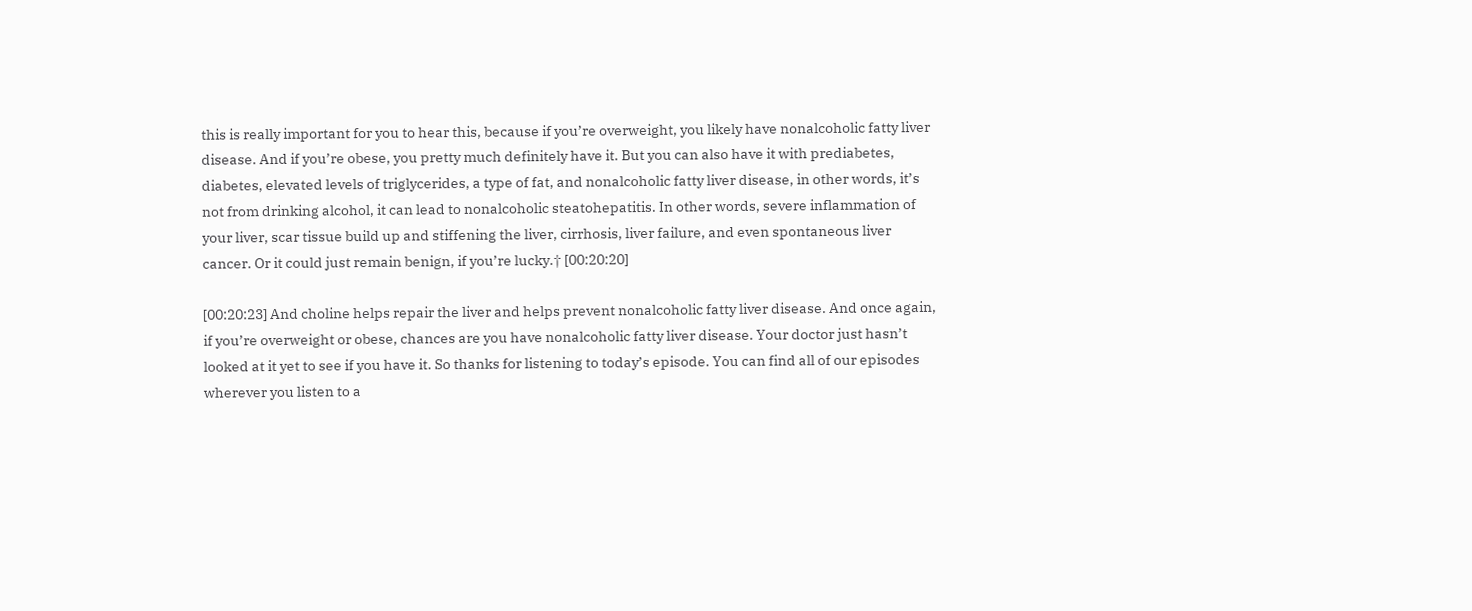this is really important for you to hear this, because if you’re overweight, you likely have nonalcoholic fatty liver disease. And if you’re obese, you pretty much definitely have it. But you can also have it with prediabetes, diabetes, elevated levels of triglycerides, a type of fat, and nonalcoholic fatty liver disease, in other words, it’s not from drinking alcohol, it can lead to nonalcoholic steatohepatitis. In other words, severe inflammation of your liver, scar tissue build up and stiffening the liver, cirrhosis, liver failure, and even spontaneous liver cancer. Or it could just remain benign, if you’re lucky.† [00:20:20]

[00:20:23] And choline helps repair the liver and helps prevent nonalcoholic fatty liver disease. And once again, if you’re overweight or obese, chances are you have nonalcoholic fatty liver disease. Your doctor just hasn’t looked at it yet to see if you have it. So thanks for listening to today’s episode. You can find all of our episodes wherever you listen to a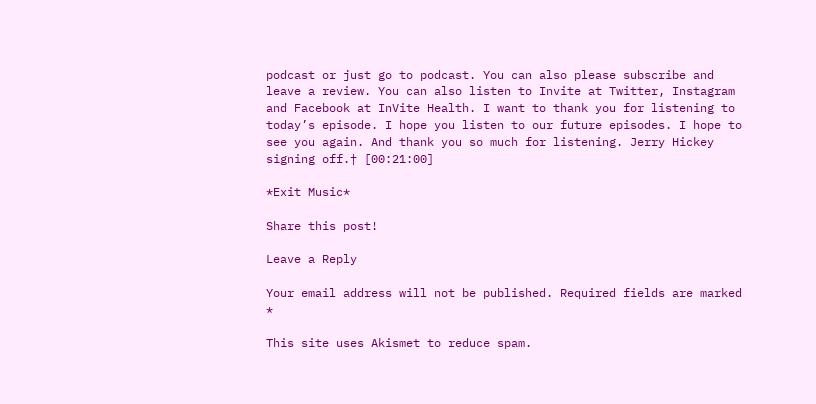podcast or just go to podcast. You can also please subscribe and leave a review. You can also listen to Invite at Twitter, Instagram and Facebook at InVite Health. I want to thank you for listening to today’s episode. I hope you listen to our future episodes. I hope to see you again. And thank you so much for listening. Jerry Hickey signing off.† [00:21:00]

*Exit Music*

Share this post!

Leave a Reply

Your email address will not be published. Required fields are marked *

This site uses Akismet to reduce spam.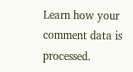Learn how your comment data is processed.